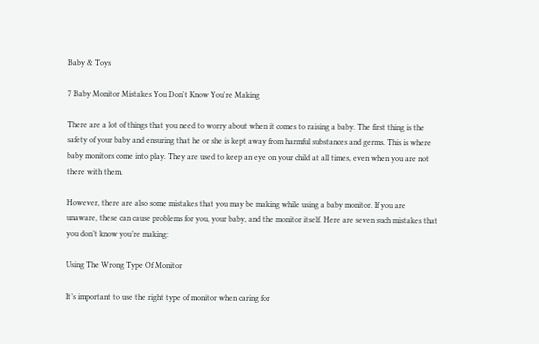Baby & Toys

7 Baby Monitor Mistakes You Don't Know You're Making

There are a lot of things that you need to worry about when it comes to raising a baby. The first thing is the safety of your baby and ensuring that he or she is kept away from harmful substances and germs. This is where baby monitors come into play. They are used to keep an eye on your child at all times, even when you are not there with them.

However, there are also some mistakes that you may be making while using a baby monitor. If you are unaware, these can cause problems for you, your baby, and the monitor itself. Here are seven such mistakes that you don’t know you’re making:

Using The Wrong Type Of Monitor

It’s important to use the right type of monitor when caring for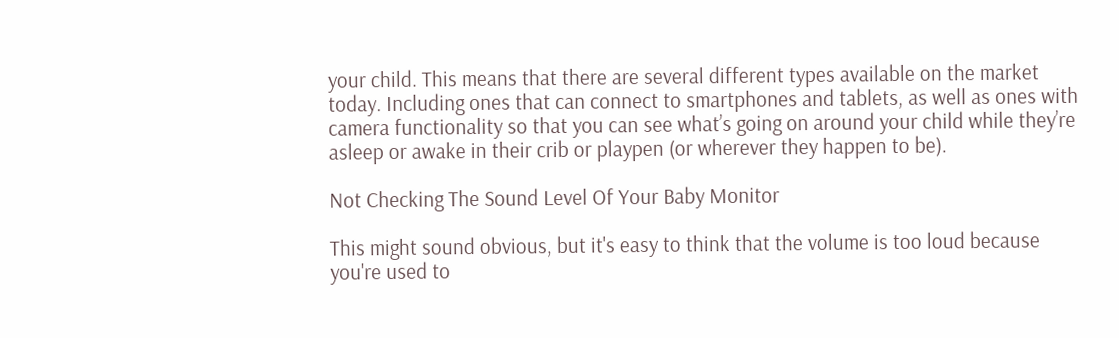your child. This means that there are several different types available on the market today. Including ones that can connect to smartphones and tablets, as well as ones with camera functionality so that you can see what’s going on around your child while they’re asleep or awake in their crib or playpen (or wherever they happen to be).

Not Checking The Sound Level Of Your Baby Monitor

This might sound obvious, but it's easy to think that the volume is too loud because you're used to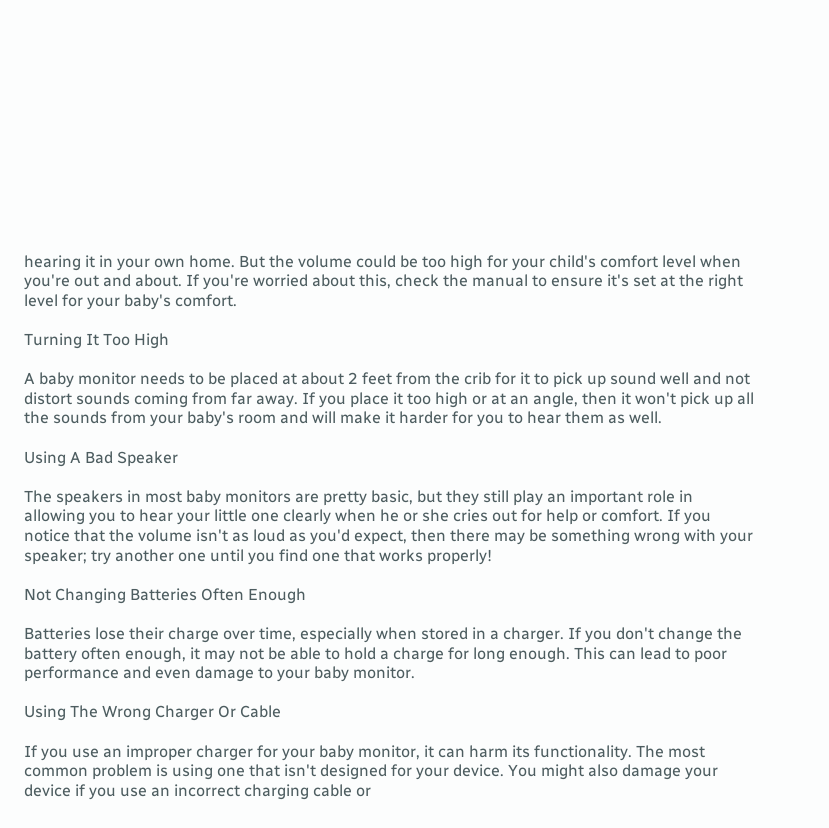hearing it in your own home. But the volume could be too high for your child's comfort level when you're out and about. If you're worried about this, check the manual to ensure it's set at the right level for your baby's comfort.

Turning It Too High

A baby monitor needs to be placed at about 2 feet from the crib for it to pick up sound well and not distort sounds coming from far away. If you place it too high or at an angle, then it won't pick up all the sounds from your baby's room and will make it harder for you to hear them as well.

Using A Bad Speaker

The speakers in most baby monitors are pretty basic, but they still play an important role in allowing you to hear your little one clearly when he or she cries out for help or comfort. If you notice that the volume isn't as loud as you'd expect, then there may be something wrong with your speaker; try another one until you find one that works properly!

Not Changing Batteries Often Enough

Batteries lose their charge over time, especially when stored in a charger. If you don't change the battery often enough, it may not be able to hold a charge for long enough. This can lead to poor performance and even damage to your baby monitor.

Using The Wrong Charger Or Cable

If you use an improper charger for your baby monitor, it can harm its functionality. The most common problem is using one that isn't designed for your device. You might also damage your device if you use an incorrect charging cable or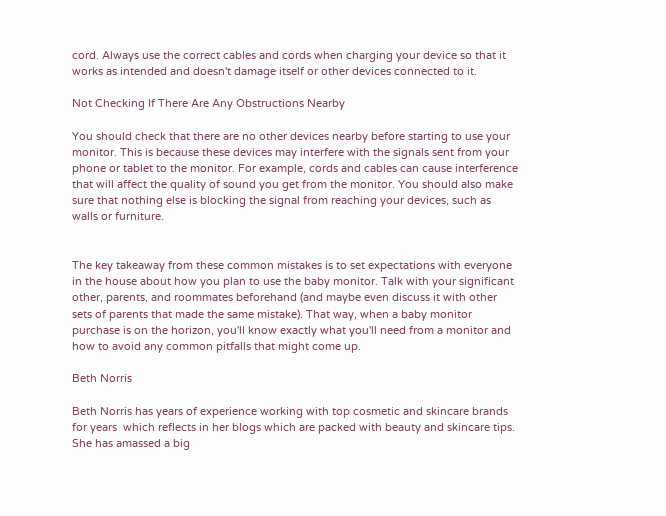cord. Always use the correct cables and cords when charging your device so that it works as intended and doesn't damage itself or other devices connected to it.

Not Checking If There Are Any Obstructions Nearby

You should check that there are no other devices nearby before starting to use your monitor. This is because these devices may interfere with the signals sent from your phone or tablet to the monitor. For example, cords and cables can cause interference that will affect the quality of sound you get from the monitor. You should also make sure that nothing else is blocking the signal from reaching your devices, such as walls or furniture.


The key takeaway from these common mistakes is to set expectations with everyone in the house about how you plan to use the baby monitor. Talk with your significant other, parents, and roommates beforehand (and maybe even discuss it with other sets of parents that made the same mistake). That way, when a baby monitor purchase is on the horizon, you'll know exactly what you'll need from a monitor and how to avoid any common pitfalls that might come up.

Beth Norris

Beth Norris has years of experience working with top cosmetic and skincare brands for years  which reflects in her blogs which are packed with beauty and skincare tips. She has amassed a big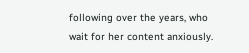following over the years, who wait for her content anxiously.